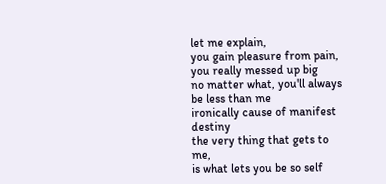let me explain,
you gain pleasure from pain,
you really messed up big
no matter what, you'll always be less than me
ironically cause of manifest destiny
the very thing that gets to me,
is what lets you be so self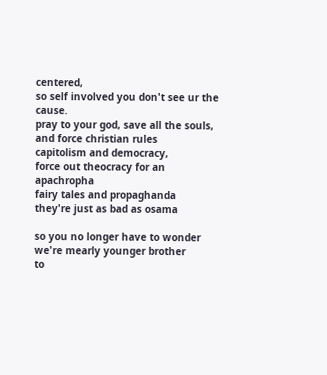centered,
so self involved you don't see ur the cause.
pray to your god, save all the souls,
and force christian rules
capitolism and democracy,
force out theocracy for an apachropha
fairy tales and propaghanda
they're just as bad as osama

so you no longer have to wonder
we're mearly younger brother
to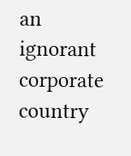an ignorant corporate country